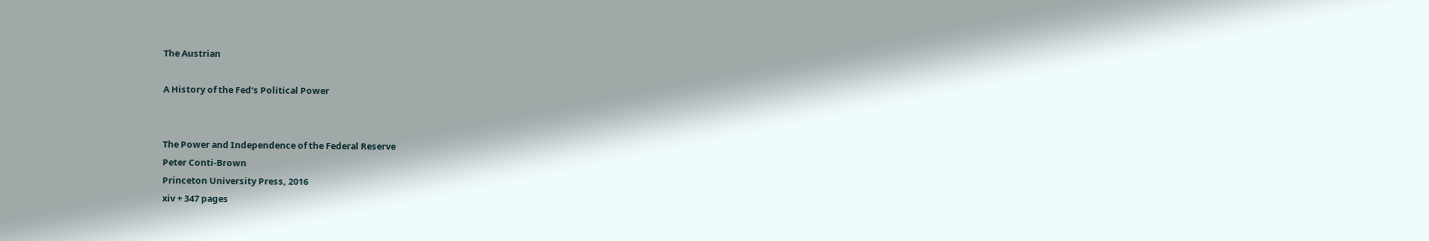The Austrian

A History of the Fed’s Political Power


The Power and Independence of the Federal Reserve
Peter Conti-Brown
Princeton University Press, 2016
xiv + 347 pages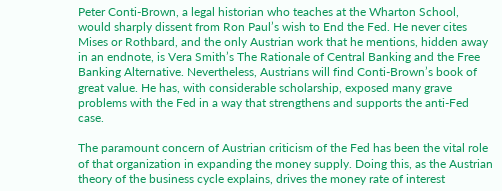Peter Conti-Brown, a legal historian who teaches at the Wharton School, would sharply dissent from Ron Paul’s wish to End the Fed. He never cites Mises or Rothbard, and the only Austrian work that he mentions, hidden away in an endnote, is Vera Smith’s The Rationale of Central Banking and the Free Banking Alternative. Nevertheless, Austrians will find Conti-Brown’s book of great value. He has, with considerable scholarship, exposed many grave problems with the Fed in a way that strengthens and supports the anti-Fed case.

The paramount concern of Austrian criticism of the Fed has been the vital role of that organization in expanding the money supply. Doing this, as the Austrian theory of the business cycle explains, drives the money rate of interest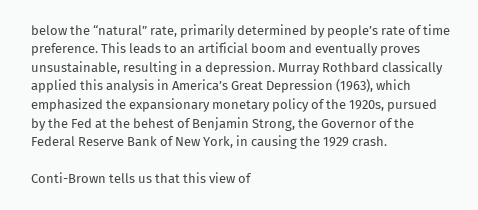below the “natural” rate, primarily determined by people’s rate of time preference. This leads to an artificial boom and eventually proves unsustainable, resulting in a depression. Murray Rothbard classically applied this analysis in America’s Great Depression (1963), which emphasized the expansionary monetary policy of the 1920s, pursued by the Fed at the behest of Benjamin Strong, the Governor of the Federal Reserve Bank of New York, in causing the 1929 crash.

Conti-Brown tells us that this view of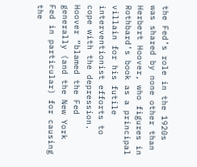the Fed’s role in the 1920s was shared by none other than Herbert Hoover, who figures in Rothbard’s book as a principal villain for his futile interventionist efforts to cope with the depression. Hoover “blamed the Fed generally (and the New York Fed in particular) for causing the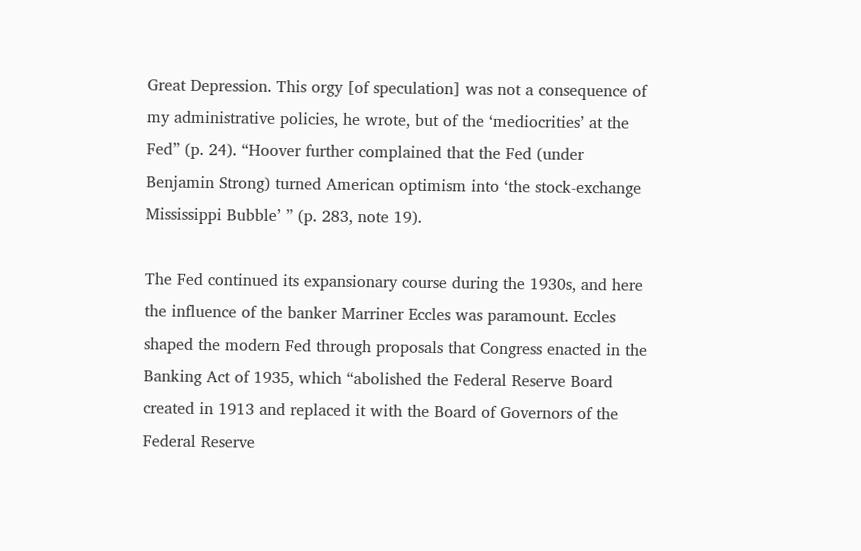Great Depression. This orgy [of speculation] was not a consequence of my administrative policies, he wrote, but of the ‘mediocrities’ at the Fed” (p. 24). “Hoover further complained that the Fed (under Benjamin Strong) turned American optimism into ‘the stock-exchange Mississippi Bubble’ ” (p. 283, note 19).

The Fed continued its expansionary course during the 1930s, and here the influence of the banker Marriner Eccles was paramount. Eccles shaped the modern Fed through proposals that Congress enacted in the Banking Act of 1935, which “abolished the Federal Reserve Board created in 1913 and replaced it with the Board of Governors of the Federal Reserve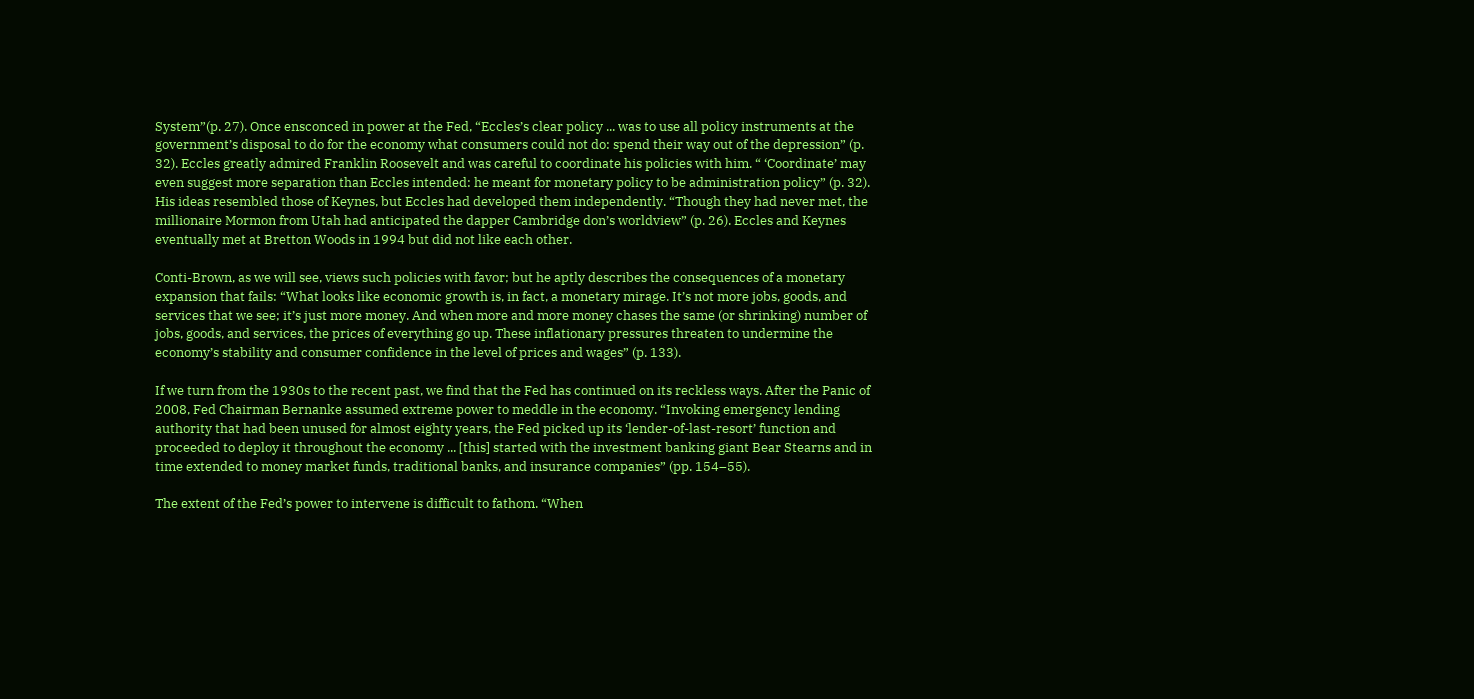System”(p. 27). Once ensconced in power at the Fed, “Eccles’s clear policy ... was to use all policy instruments at the government’s disposal to do for the economy what consumers could not do: spend their way out of the depression” (p. 32). Eccles greatly admired Franklin Roosevelt and was careful to coordinate his policies with him. “ ‘Coordinate’ may even suggest more separation than Eccles intended: he meant for monetary policy to be administration policy” (p. 32). His ideas resembled those of Keynes, but Eccles had developed them independently. “Though they had never met, the millionaire Mormon from Utah had anticipated the dapper Cambridge don’s worldview” (p. 26). Eccles and Keynes eventually met at Bretton Woods in 1994 but did not like each other.

Conti-Brown, as we will see, views such policies with favor; but he aptly describes the consequences of a monetary expansion that fails: “What looks like economic growth is, in fact, a monetary mirage. It’s not more jobs, goods, and services that we see; it’s just more money. And when more and more money chases the same (or shrinking) number of jobs, goods, and services, the prices of everything go up. These inflationary pressures threaten to undermine the economy’s stability and consumer confidence in the level of prices and wages” (p. 133).

If we turn from the 1930s to the recent past, we find that the Fed has continued on its reckless ways. After the Panic of 2008, Fed Chairman Bernanke assumed extreme power to meddle in the economy. “Invoking emergency lending authority that had been unused for almost eighty years, the Fed picked up its ‘lender-of-last-resort’ function and proceeded to deploy it throughout the economy ... [this] started with the investment banking giant Bear Stearns and in time extended to money market funds, traditional banks, and insurance companies” (pp. 154–55).

The extent of the Fed’s power to intervene is difficult to fathom. “When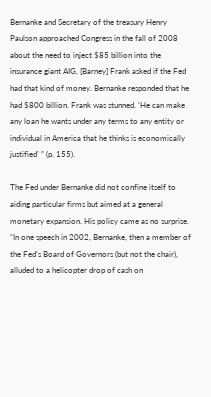Bernanke and Secretary of the treasury Henry Paulson approached Congress in the fall of 2008 about the need to inject $85 billion into the insurance giant AIG, [Barney] Frank asked if the Fed had that kind of money. Bernanke responded that he had $800 billion. Frank was stunned. ‘He can make any loan he wants under any terms to any entity or individual in America that he thinks is economically justified’ ” (p. 155).

The Fed under Bernanke did not confine itself to aiding particular firms but aimed at a general monetary expansion. His policy came as no surprise. “In one speech in 2002, Bernanke, then a member of the Fed’s Board of Governors (but not the chair), alluded to a helicopter drop of cash on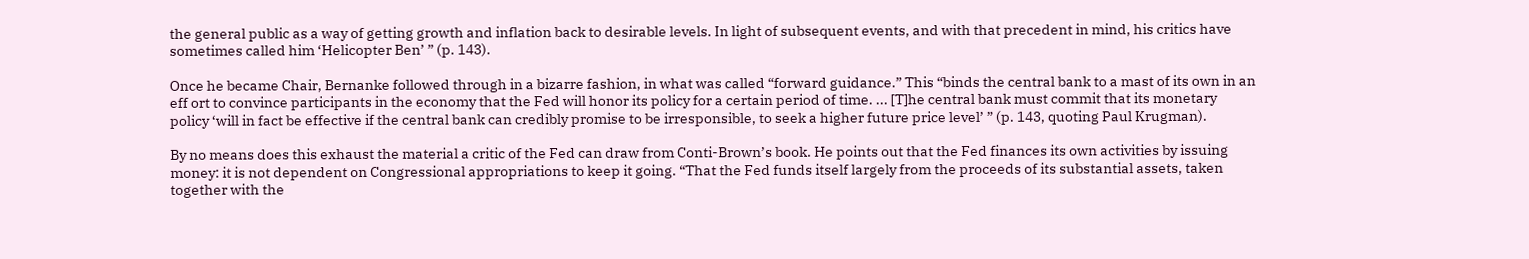the general public as a way of getting growth and inflation back to desirable levels. In light of subsequent events, and with that precedent in mind, his critics have sometimes called him ‘Helicopter Ben’ ” (p. 143).

Once he became Chair, Bernanke followed through in a bizarre fashion, in what was called “forward guidance.” This “binds the central bank to a mast of its own in an eff ort to convince participants in the economy that the Fed will honor its policy for a certain period of time. ... [T]he central bank must commit that its monetary policy ‘will in fact be effective if the central bank can credibly promise to be irresponsible, to seek a higher future price level’ ” (p. 143, quoting Paul Krugman).

By no means does this exhaust the material a critic of the Fed can draw from Conti-Brown’s book. He points out that the Fed finances its own activities by issuing money: it is not dependent on Congressional appropriations to keep it going. “That the Fed funds itself largely from the proceeds of its substantial assets, taken together with the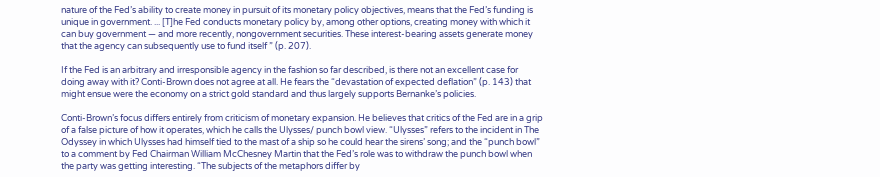nature of the Fed’s ability to create money in pursuit of its monetary policy objectives, means that the Fed’s funding is unique in government. ... [T]he Fed conducts monetary policy by, among other options, creating money with which it can buy government — and more recently, nongovernment securities. These interest-bearing assets generate money that the agency can subsequently use to fund itself ” (p. 207).

If the Fed is an arbitrary and irresponsible agency in the fashion so far described, is there not an excellent case for doing away with it? Conti-Brown does not agree at all. He fears the “devastation of expected deflation” (p. 143) that might ensue were the economy on a strict gold standard and thus largely supports Bernanke’s policies.

Conti-Brown’s focus differs entirely from criticism of monetary expansion. He believes that critics of the Fed are in a grip of a false picture of how it operates, which he calls the Ulysses/ punch bowl view. “Ulysses” refers to the incident in The Odyssey in which Ulysses had himself tied to the mast of a ship so he could hear the sirens’ song; and the “punch bowl” to a comment by Fed Chairman William McChesney Martin that the Fed’s role was to withdraw the punch bowl when the party was getting interesting. “The subjects of the metaphors differ by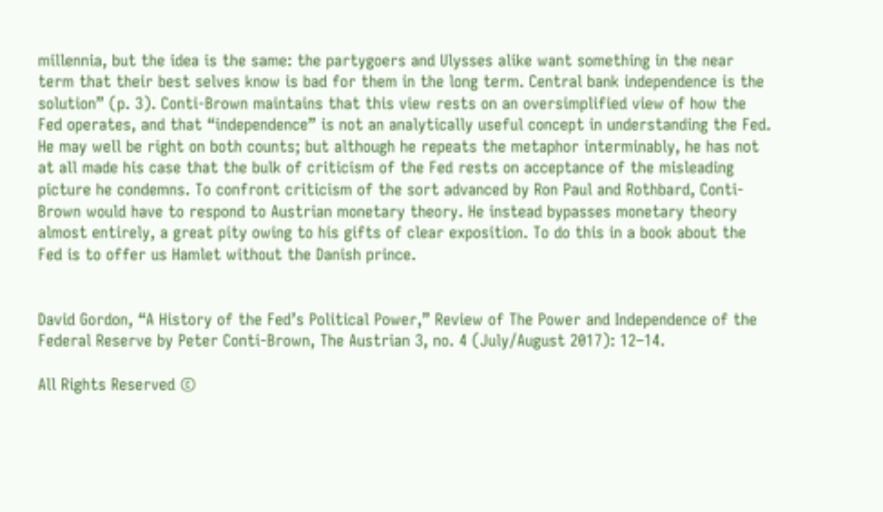millennia, but the idea is the same: the partygoers and Ulysses alike want something in the near term that their best selves know is bad for them in the long term. Central bank independence is the solution” (p. 3). Conti-Brown maintains that this view rests on an oversimplified view of how the Fed operates, and that “independence” is not an analytically useful concept in understanding the Fed. He may well be right on both counts; but although he repeats the metaphor interminably, he has not at all made his case that the bulk of criticism of the Fed rests on acceptance of the misleading picture he condemns. To confront criticism of the sort advanced by Ron Paul and Rothbard, Conti-Brown would have to respond to Austrian monetary theory. He instead bypasses monetary theory almost entirely, a great pity owing to his gifts of clear exposition. To do this in a book about the Fed is to offer us Hamlet without the Danish prince.


David Gordon, “A History of the Fed’s Political Power,” Review of The Power and Independence of the Federal Reserve by Peter Conti-Brown, The Austrian 3, no. 4 (July/August 2017): 12–14.

All Rights Reserved ©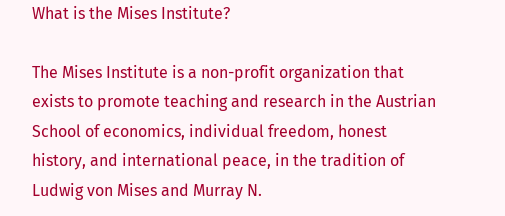What is the Mises Institute?

The Mises Institute is a non-profit organization that exists to promote teaching and research in the Austrian School of economics, individual freedom, honest history, and international peace, in the tradition of Ludwig von Mises and Murray N.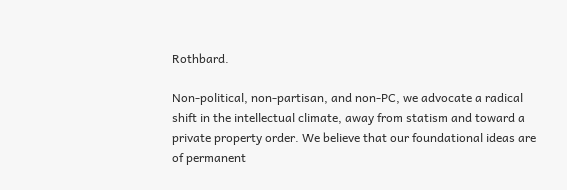Rothbard.

Non-political, non-partisan, and non-PC, we advocate a radical shift in the intellectual climate, away from statism and toward a private property order. We believe that our foundational ideas are of permanent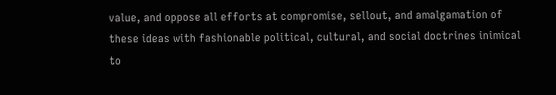value, and oppose all efforts at compromise, sellout, and amalgamation of these ideas with fashionable political, cultural, and social doctrines inimical to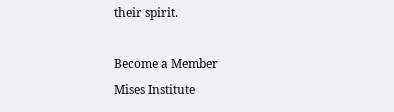their spirit.

Become a Member
Mises Institute